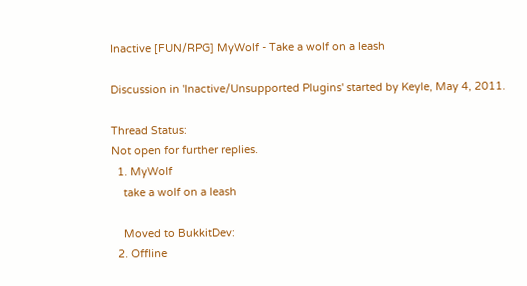Inactive [FUN/RPG] MyWolf - Take a wolf on a leash

Discussion in 'Inactive/Unsupported Plugins' started by Keyle, May 4, 2011.

Thread Status:
Not open for further replies.
  1. MyWolf
    take a wolf on a leash

    Moved to BukkitDev:
  2. Offline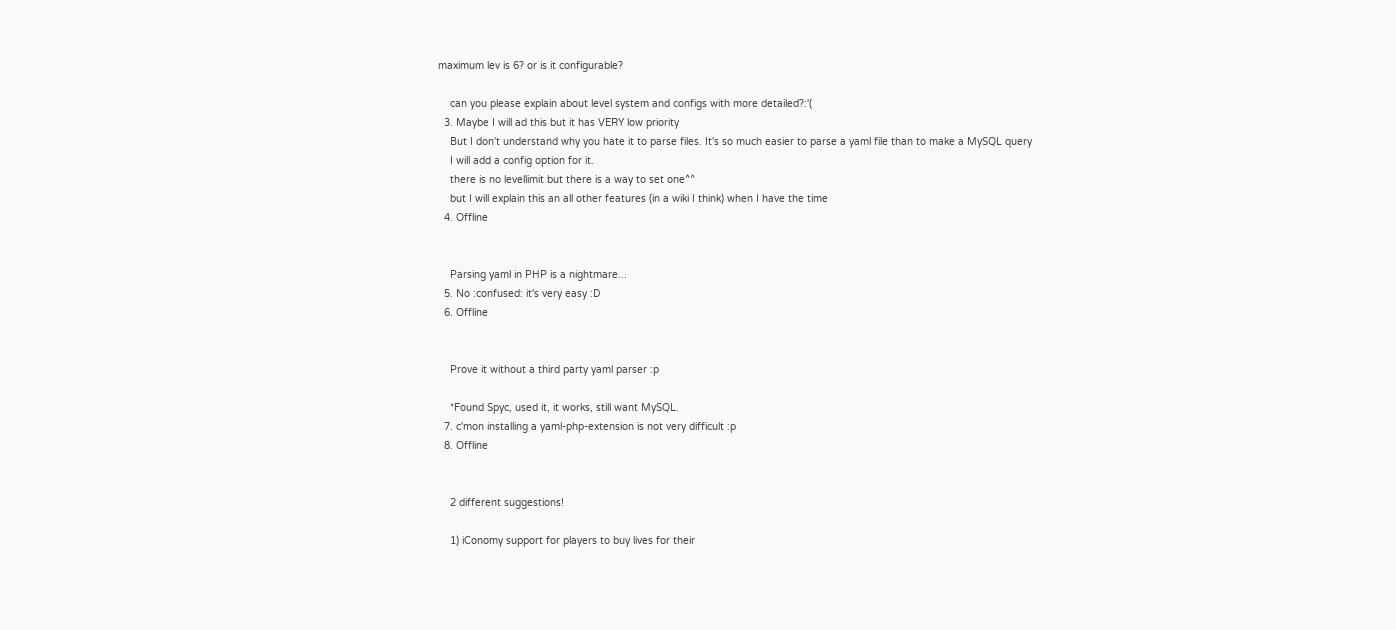maximum lev is 6? or is it configurable?

    can you please explain about level system and configs with more detailed?:'(
  3. Maybe I will ad this but it has VERY low priority
    But I don't understand why you hate it to parse files. It's so much easier to parse a yaml file than to make a MySQL query
    I will add a config option for it.
    there is no levellimit but there is a way to set one^^
    but I will explain this an all other features (in a wiki I think) when I have the time
  4. Offline


    Parsing yaml in PHP is a nightmare...
  5. No :confused: it's very easy :D
  6. Offline


    Prove it without a third party yaml parser :p

    *Found Spyc, used it, it works, still want MySQL.
  7. c'mon installing a yaml-php-extension is not very difficult :p
  8. Offline


    2 different suggestions!

    1) iConomy support for players to buy lives for their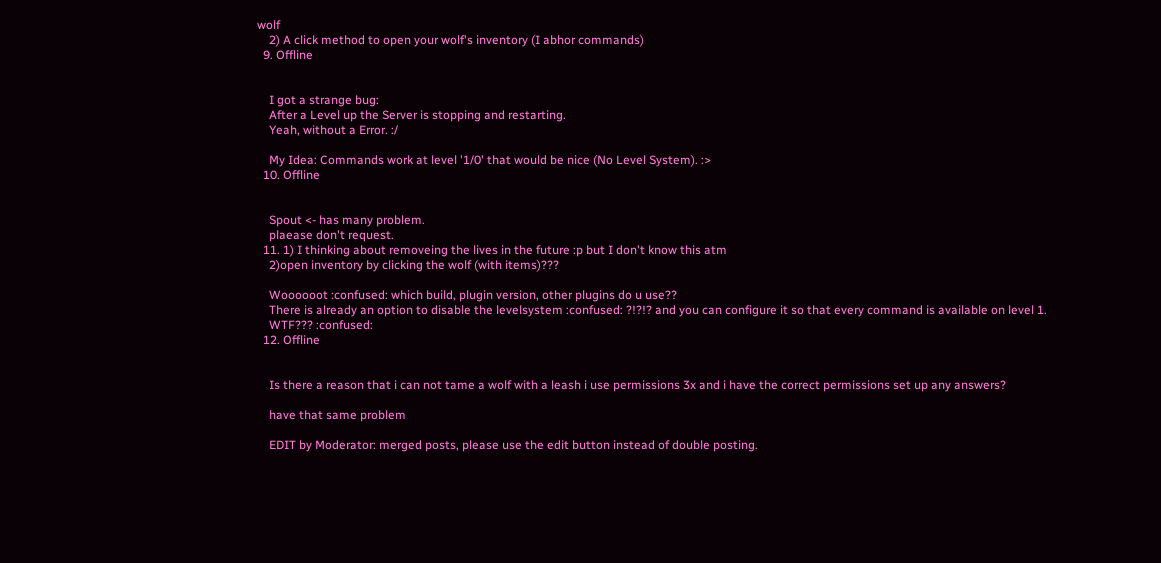wolf
    2) A click method to open your wolf's inventory (I abhor commands)
  9. Offline


    I got a strange bug:
    After a Level up the Server is stopping and restarting.
    Yeah, without a Error. :/

    My Idea: Commands work at level '1/0' that would be nice (No Level System). :>
  10. Offline


    Spout <- has many problem.
    plaease don't request.
  11. 1) I thinking about removeing the lives in the future :p but I don't know this atm
    2)open inventory by clicking the wolf (with items)???

    Woooooot :confused: which build, plugin version, other plugins do u use??
    There is already an option to disable the levelsystem :confused: ?!?!? and you can configure it so that every command is available on level 1.
    WTF??? :confused:
  12. Offline


    Is there a reason that i can not tame a wolf with a leash i use permissions 3x and i have the correct permissions set up any answers?

    have that same problem

    EDIT by Moderator: merged posts, please use the edit button instead of double posting.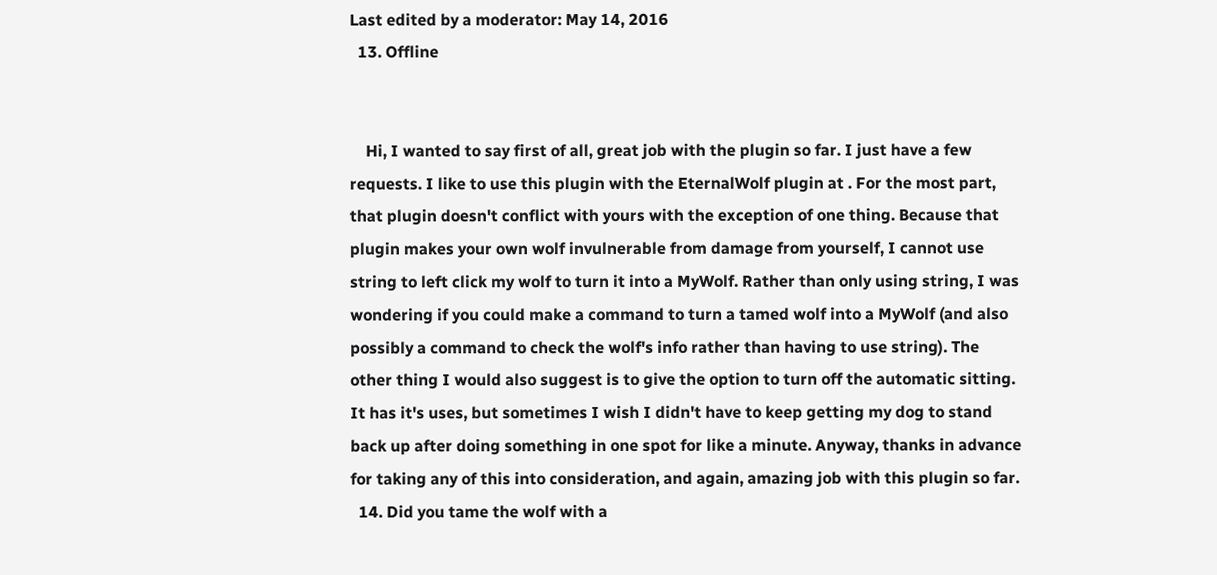Last edited by a moderator: May 14, 2016
  13. Offline


    Hi, I wanted to say first of all, great job with the plugin so far. I just have a few requests. I like to use this plugin with the EternalWolf plugin at . For the most part, that plugin doesn't conflict with yours with the exception of one thing. Because that plugin makes your own wolf invulnerable from damage from yourself, I cannot use string to left click my wolf to turn it into a MyWolf. Rather than only using string, I was wondering if you could make a command to turn a tamed wolf into a MyWolf (and also possibly a command to check the wolf's info rather than having to use string). The other thing I would also suggest is to give the option to turn off the automatic sitting. It has it's uses, but sometimes I wish I didn't have to keep getting my dog to stand back up after doing something in one spot for like a minute. Anyway, thanks in advance for taking any of this into consideration, and again, amazing job with this plugin so far.
  14. Did you tame the wolf with a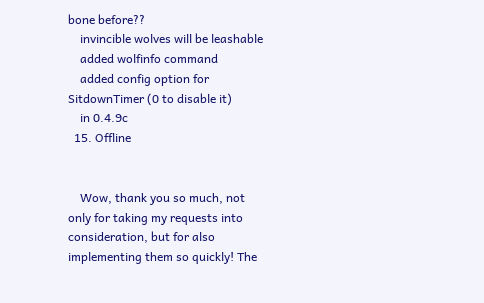bone before??
    invincible wolves will be leashable
    added wolfinfo command
    added config option for SitdownTimer (0 to disable it)
    in 0.4.9c
  15. Offline


    Wow, thank you so much, not only for taking my requests into consideration, but for also implementing them so quickly! The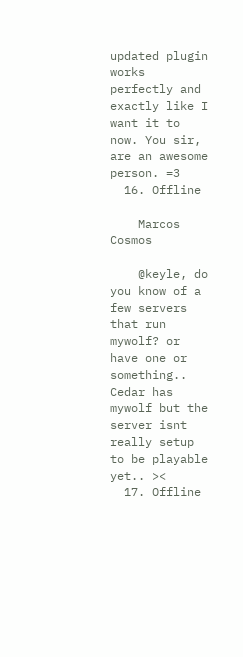updated plugin works perfectly and exactly like I want it to now. You sir, are an awesome person. =3
  16. Offline

    Marcos Cosmos

    @keyle, do you know of a few servers that run mywolf? or have one or something.. Cedar has mywolf but the server isnt really setup to be playable yet.. ><
  17. Offline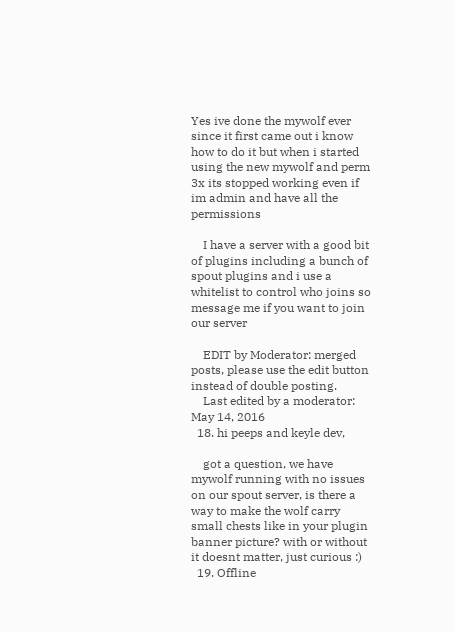Yes ive done the mywolf ever since it first came out i know how to do it but when i started using the new mywolf and perm 3x its stopped working even if im admin and have all the permissions

    I have a server with a good bit of plugins including a bunch of spout plugins and i use a whitelist to control who joins so message me if you want to join our server

    EDIT by Moderator: merged posts, please use the edit button instead of double posting.
    Last edited by a moderator: May 14, 2016
  18. hi peeps and keyle dev,

    got a question, we have mywolf running with no issues on our spout server, is there a way to make the wolf carry small chests like in your plugin banner picture? with or without it doesnt matter, just curious :)
  19. Offline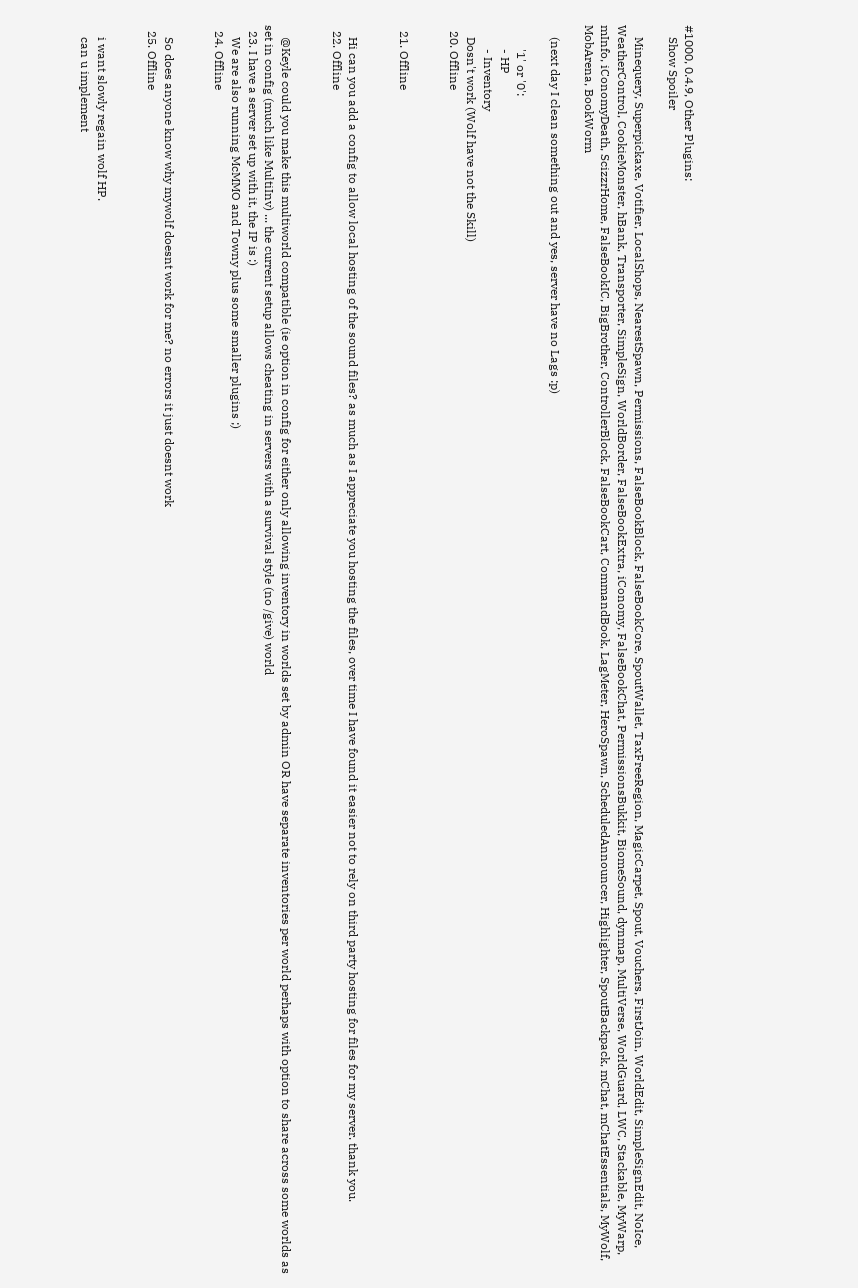#1000, 0.4.9, Other Plugins:
    Show Spoiler

    Minequery, Superpickaxe, Votifier, LocalShops, NearestSpawn, Permissions, FalseBookBlock, FalseBookCore, SpoutWallet, TaxFreeRegion, MagicCarpet, Spout, Vouchers, FirstJoin, WorldEdit, SimpleSignEdit, NoIce, WeatherControl, CookieMonster, hBank, Transporter, SimpleSign, WorldBorder, FalseBookExtra, iConomy, FalseBookChat, PermissionsBukkit, BiomeSound, dynmap, MultiVerse, WorldGuard, LWC, Stackable, MyWarp, mInfo, iConomyDeath, ScizzrHome, FalseBookIC, BigBrother, ControllerBlock, FalseBookCart, CommandBook, LagMeter, HeroSpawn, ScheduledAnnouncer, Highlighter, SpoutBackpack, mChat, mChatEssentials, MyWolf, MobArena, BookWorm

    (next day I clean something out and yes, server have no Lags :p)

        '1' or '0':
        - HP
        - Inventory
    Dosn't work (Wolf have not the Skill)
  20. Offline


  21. Offline


    Hi can you add a config to allow local hosting of the sound files? as much as I appreciate you hosting the files, over time I have found it easier not to rely on third party hosting for files for my server. thank you.
  22. Offline


    @Keyle could you make this multiworld compatible (ie option in config for either only allowing inventory in worlds set by admin OR have separate inventories per world perhaps with option to share across some worlds as set in config (much like MultiInv) ... the current setup allows cheating in servers with a survival style (no /give) world
  23. I have a server set up with it, the IP is :)
    We are also running McMMO and Towny plus some smaller plugins ;)
  24. Offline


    So does anyone know why mywolf doesnt work for me? no errors it just doesnt work
  25. Offline


    i want slowly regain wolf HP.
    can u implement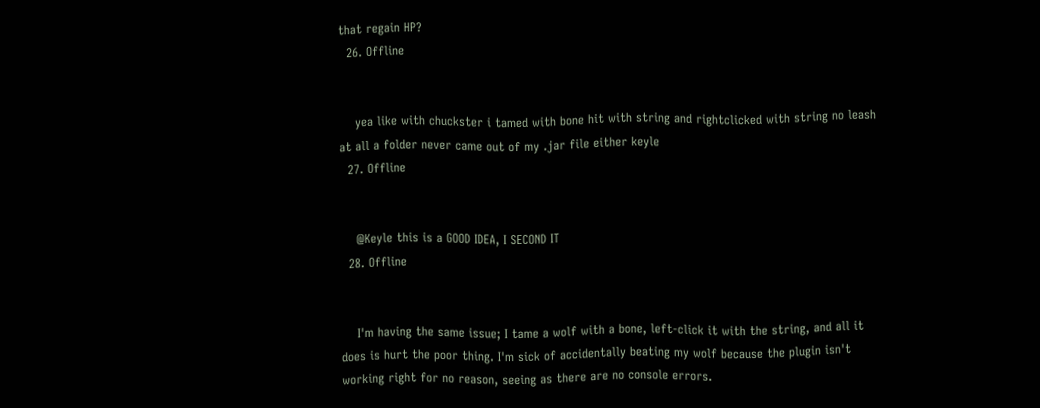that regain HP?
  26. Offline


    yea like with chuckster i tamed with bone hit with string and rightclicked with string no leash at all a folder never came out of my .jar file either keyle
  27. Offline


    @Keyle this is a GOOD IDEA, I SECOND IT
  28. Offline


    I'm having the same issue; I tame a wolf with a bone, left-click it with the string, and all it does is hurt the poor thing. I'm sick of accidentally beating my wolf because the plugin isn't working right for no reason, seeing as there are no console errors.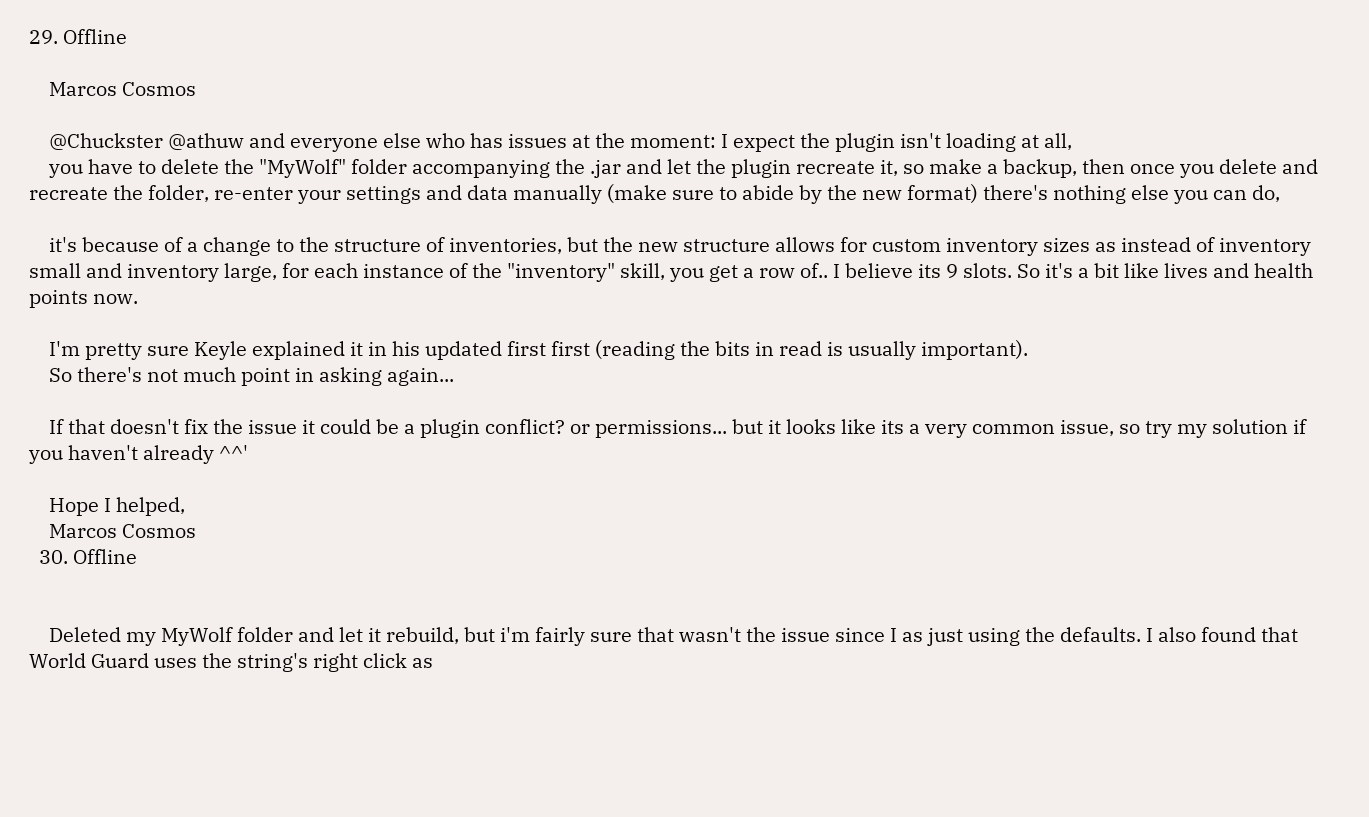29. Offline

    Marcos Cosmos

    @Chuckster @athuw and everyone else who has issues at the moment: I expect the plugin isn't loading at all,
    you have to delete the "MyWolf" folder accompanying the .jar and let the plugin recreate it, so make a backup, then once you delete and recreate the folder, re-enter your settings and data manually (make sure to abide by the new format) there's nothing else you can do,

    it's because of a change to the structure of inventories, but the new structure allows for custom inventory sizes as instead of inventory small and inventory large, for each instance of the "inventory" skill, you get a row of.. I believe its 9 slots. So it's a bit like lives and health points now.

    I'm pretty sure Keyle explained it in his updated first first (reading the bits in read is usually important).
    So there's not much point in asking again...

    If that doesn't fix the issue it could be a plugin conflict? or permissions... but it looks like its a very common issue, so try my solution if you haven't already ^^'

    Hope I helped,
    Marcos Cosmos
  30. Offline


    Deleted my MyWolf folder and let it rebuild, but i'm fairly sure that wasn't the issue since I as just using the defaults. I also found that World Guard uses the string's right click as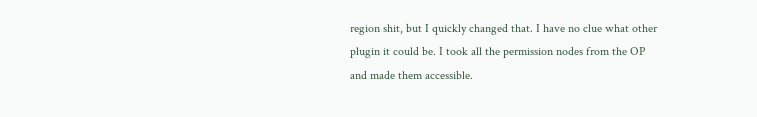region shit, but I quickly changed that. I have no clue what other plugin it could be. I took all the permission nodes from the OP and made them accessible.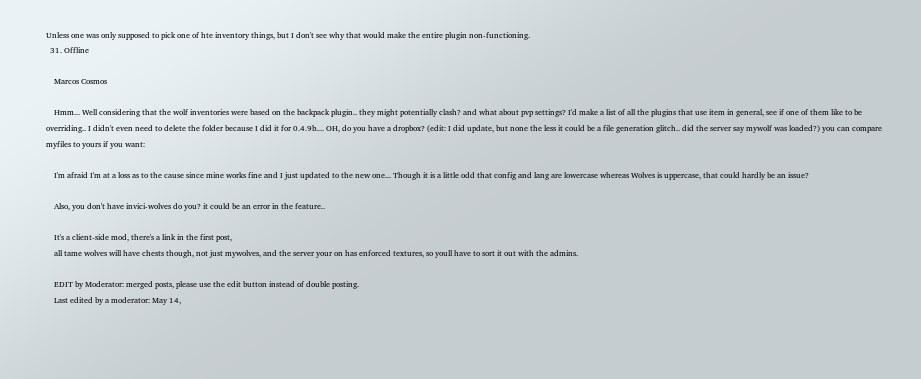Unless one was only supposed to pick one of hte inventory things, but I don't see why that would make the entire plugin non-functioning.
  31. Offline

    Marcos Cosmos

    Hmm... Well considering that the wolf inventories were based on the backpack plugin.. they might potentially clash? and what about pvp settings? I'd make a list of all the plugins that use item in general, see if one of them like to be overriding.. I didn't even need to delete the folder because I did it for 0.4.9b.... OH, do you have a dropbox? (edit: I did update, but none the less it could be a file generation glitch.. did the server say mywolf was loaded?) you can compare myfiles to yours if you want:

    I'm afraid I'm at a loss as to the cause since mine works fine and I just updated to the new one... Though it is a little odd that config and lang are lowercase whereas Wolves is uppercase, that could hardly be an issue?

    Also, you don't have invici-wolves do you? it could be an error in the feature..

    It's a client-side mod, there's a link in the first post,
    all tame wolves will have chests though, not just mywolves, and the server your on has enforced textures, so youll have to sort it out with the admins.

    EDIT by Moderator: merged posts, please use the edit button instead of double posting.
    Last edited by a moderator: May 14,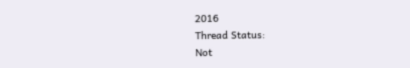2016
Thread Status:
Not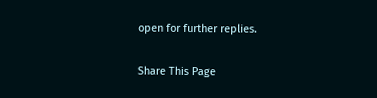open for further replies.

Share This Page